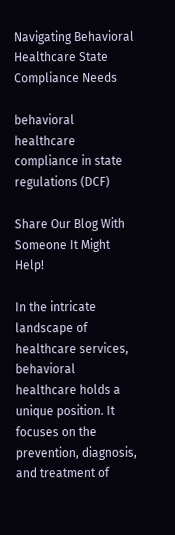Navigating Behavioral Healthcare State Compliance Needs

behavioral healthcare compliance in state regulations (DCF)

Share Our Blog With Someone It Might Help!

In the intricate landscape of healthcare services, behavioral healthcare holds a unique position. It focuses on the prevention, diagnosis, and treatment of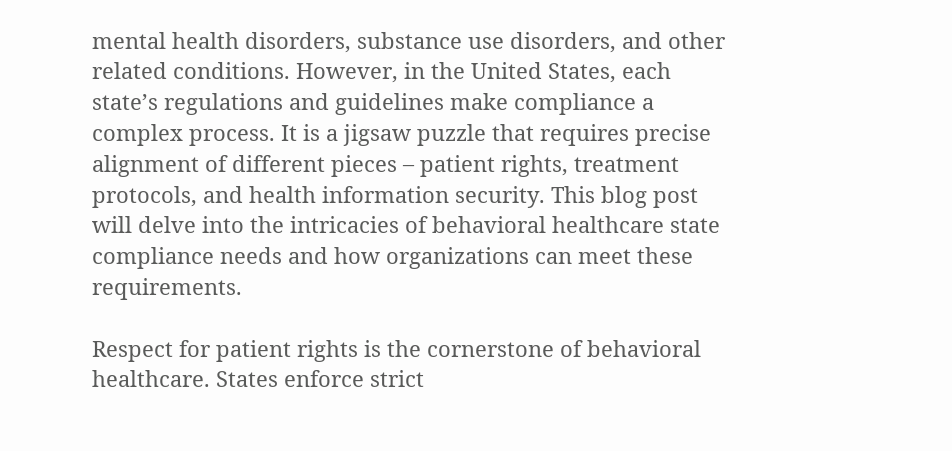mental health disorders, substance use disorders, and other related conditions. However, in the United States, each state’s regulations and guidelines make compliance a complex process. It is a jigsaw puzzle that requires precise alignment of different pieces – patient rights, treatment protocols, and health information security. This blog post will delve into the intricacies of behavioral healthcare state compliance needs and how organizations can meet these requirements.

Respect for patient rights is the cornerstone of behavioral healthcare. States enforce strict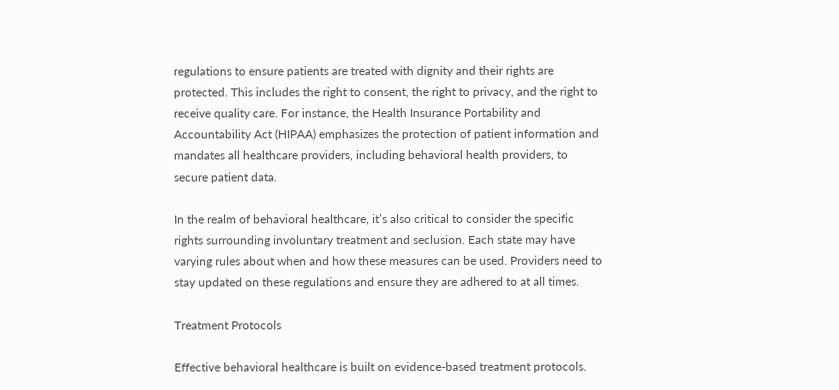regulations to ensure patients are treated with dignity and their rights are protected. This includes the right to consent, the right to privacy, and the right to receive quality care. For instance, the Health Insurance Portability and Accountability Act (HIPAA) emphasizes the protection of patient information and mandates all healthcare providers, including behavioral health providers, to secure patient data.

In the realm of behavioral healthcare, it’s also critical to consider the specific rights surrounding involuntary treatment and seclusion. Each state may have varying rules about when and how these measures can be used. Providers need to stay updated on these regulations and ensure they are adhered to at all times.

Treatment Protocols

Effective behavioral healthcare is built on evidence-based treatment protocols.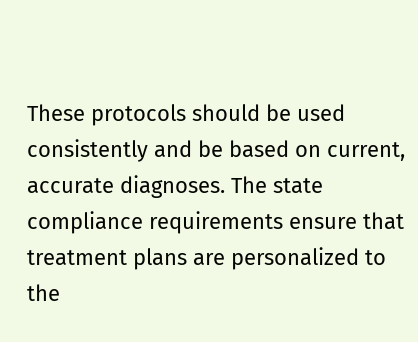These protocols should be used consistently and be based on current, accurate diagnoses. The state compliance requirements ensure that treatment plans are personalized to the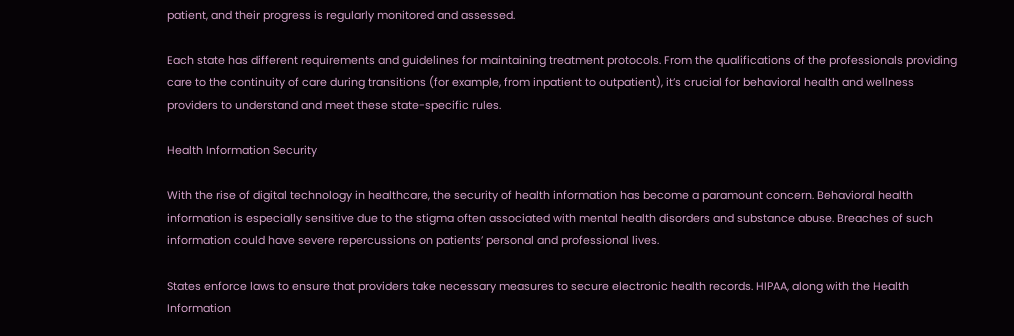patient, and their progress is regularly monitored and assessed.

Each state has different requirements and guidelines for maintaining treatment protocols. From the qualifications of the professionals providing care to the continuity of care during transitions (for example, from inpatient to outpatient), it’s crucial for behavioral health and wellness providers to understand and meet these state-specific rules.

Health Information Security

With the rise of digital technology in healthcare, the security of health information has become a paramount concern. Behavioral health information is especially sensitive due to the stigma often associated with mental health disorders and substance abuse. Breaches of such information could have severe repercussions on patients’ personal and professional lives.

States enforce laws to ensure that providers take necessary measures to secure electronic health records. HIPAA, along with the Health Information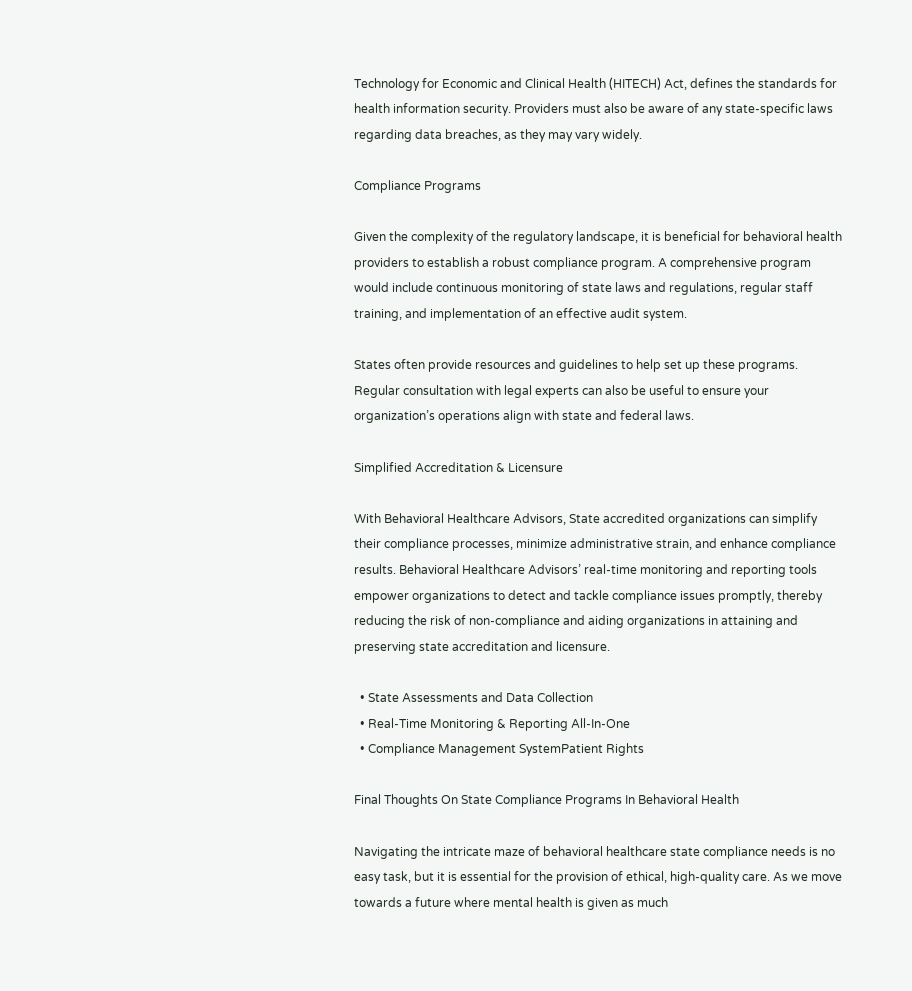Technology for Economic and Clinical Health (HITECH) Act, defines the standards for health information security. Providers must also be aware of any state-specific laws regarding data breaches, as they may vary widely.

Compliance Programs

Given the complexity of the regulatory landscape, it is beneficial for behavioral health providers to establish a robust compliance program. A comprehensive program would include continuous monitoring of state laws and regulations, regular staff training, and implementation of an effective audit system.

States often provide resources and guidelines to help set up these programs. Regular consultation with legal experts can also be useful to ensure your organization’s operations align with state and federal laws.

Simplified Accreditation & Licensure

With Behavioral Healthcare Advisors, State accredited organizations can simplify their compliance processes, minimize administrative strain, and enhance compliance results. Behavioral Healthcare Advisors’ real-time monitoring and reporting tools empower organizations to detect and tackle compliance issues promptly, thereby reducing the risk of non-compliance and aiding organizations in attaining and preserving state accreditation and licensure.

  • State Assessments and Data Collection
  • Real-Time Monitoring & Reporting All-In-One
  • Compliance Management SystemPatient Rights

Final Thoughts On State Compliance Programs In Behavioral Health

Navigating the intricate maze of behavioral healthcare state compliance needs is no easy task, but it is essential for the provision of ethical, high-quality care. As we move towards a future where mental health is given as much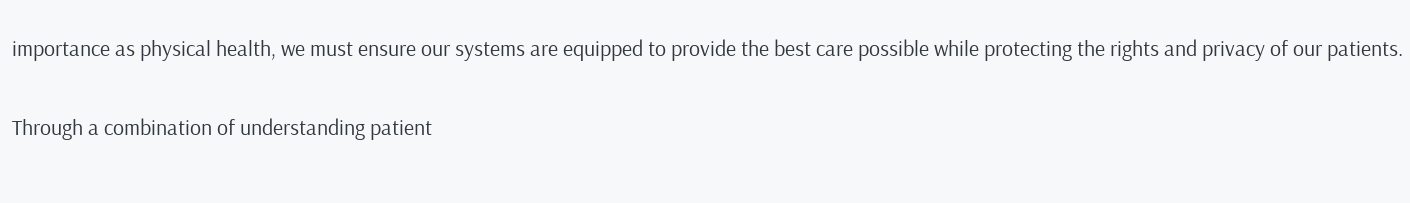importance as physical health, we must ensure our systems are equipped to provide the best care possible while protecting the rights and privacy of our patients.

Through a combination of understanding patient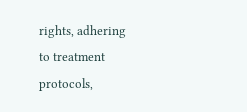rights, adhering to treatment protocols,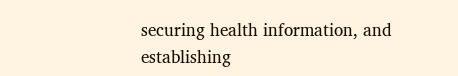securing health information, and establishing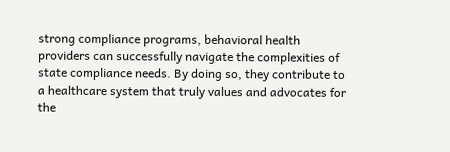strong compliance programs, behavioral health providers can successfully navigate the complexities of state compliance needs. By doing so, they contribute to a healthcare system that truly values and advocates for the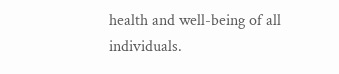health and well-being of all individuals.